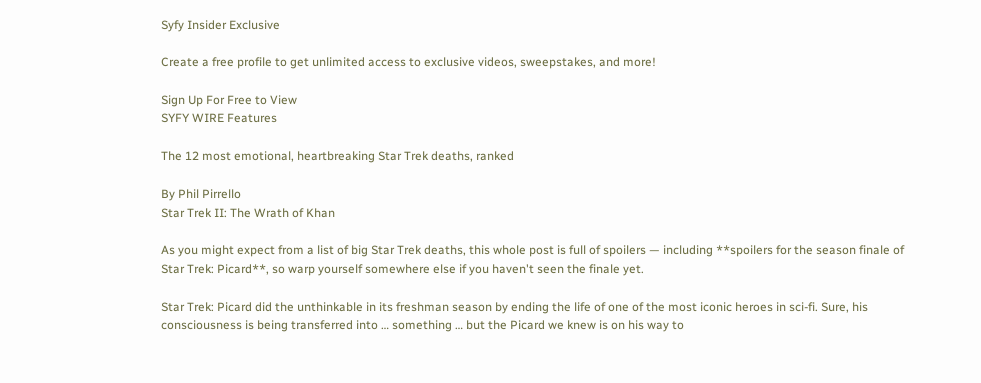Syfy Insider Exclusive

Create a free profile to get unlimited access to exclusive videos, sweepstakes, and more!

Sign Up For Free to View
SYFY WIRE Features

The 12 most emotional, heartbreaking Star Trek deaths, ranked

By Phil Pirrello
Star Trek II: The Wrath of Khan

As you might expect from a list of big Star Trek deaths, this whole post is full of spoilers — including **spoilers for the season finale of Star Trek: Picard**, so warp yourself somewhere else if you haven't seen the finale yet.

Star Trek: Picard did the unthinkable in its freshman season by ending the life of one of the most iconic heroes in sci-fi. Sure, his consciousness is being transferred into … something … but the Picard we knew is on his way to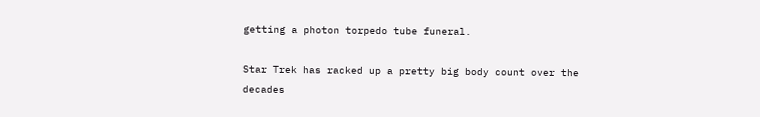getting a photon torpedo tube funeral.

Star Trek has racked up a pretty big body count over the decades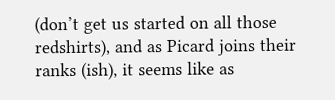(don’t get us started on all those redshirts), and as Picard joins their ranks (ish), it seems like as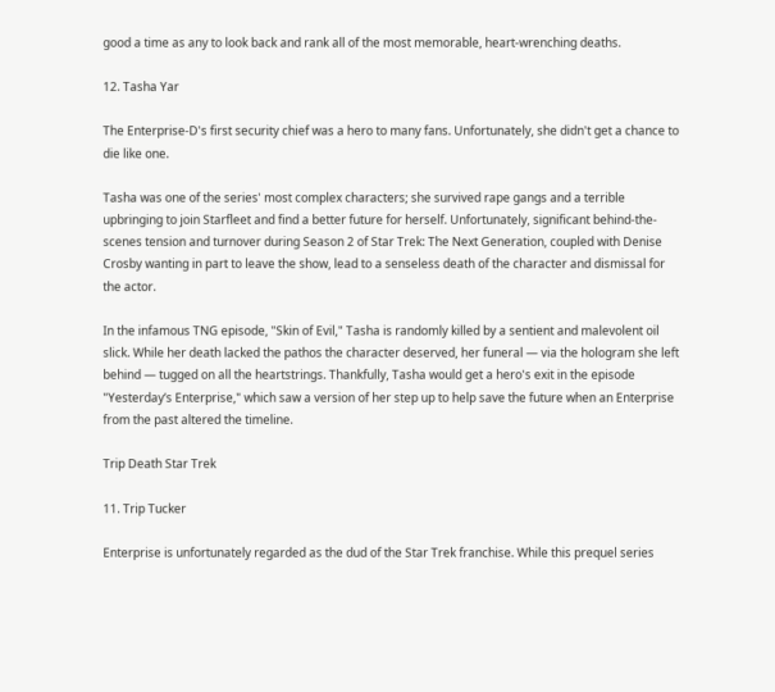good a time as any to look back and rank all of the most memorable, heart-wrenching deaths.

12. Tasha Yar

The Enterprise-D's first security chief was a hero to many fans. Unfortunately, she didn't get a chance to die like one.

Tasha was one of the series' most complex characters; she survived rape gangs and a terrible upbringing to join Starfleet and find a better future for herself. Unfortunately, significant behind-the-scenes tension and turnover during Season 2 of Star Trek: The Next Generation, coupled with Denise Crosby wanting in part to leave the show, lead to a senseless death of the character and dismissal for the actor.

In the infamous TNG episode, "Skin of Evil," Tasha is randomly killed by a sentient and malevolent oil slick. While her death lacked the pathos the character deserved, her funeral — via the hologram she left behind — tugged on all the heartstrings. Thankfully, Tasha would get a hero's exit in the episode "Yesterday’s Enterprise," which saw a version of her step up to help save the future when an Enterprise from the past altered the timeline.

Trip Death Star Trek

11. Trip Tucker

Enterprise is unfortunately regarded as the dud of the Star Trek franchise. While this prequel series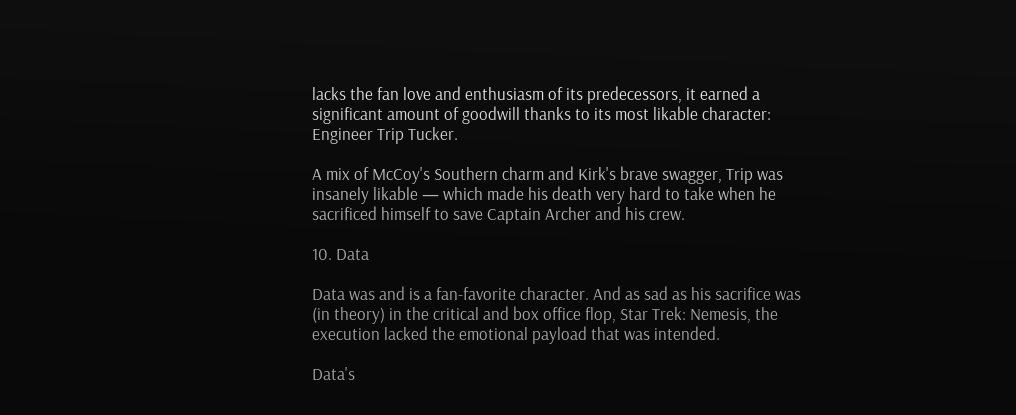lacks the fan love and enthusiasm of its predecessors, it earned a significant amount of goodwill thanks to its most likable character: Engineer Trip Tucker.

A mix of McCoy's Southern charm and Kirk's brave swagger, Trip was insanely likable — which made his death very hard to take when he sacrificed himself to save Captain Archer and his crew.

10. Data

Data was and is a fan-favorite character. And as sad as his sacrifice was (in theory) in the critical and box office flop, Star Trek: Nemesis, the execution lacked the emotional payload that was intended.

Data's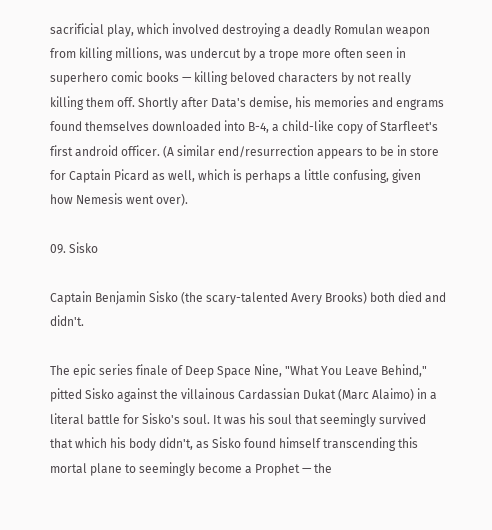sacrificial play, which involved destroying a deadly Romulan weapon from killing millions, was undercut by a trope more often seen in superhero comic books — killing beloved characters by not really killing them off. Shortly after Data's demise, his memories and engrams found themselves downloaded into B-4, a child-like copy of Starfleet's first android officer. (A similar end/resurrection appears to be in store for Captain Picard as well, which is perhaps a little confusing, given how Nemesis went over).

09. Sisko

Captain Benjamin Sisko (the scary-talented Avery Brooks) both died and didn't.

The epic series finale of Deep Space Nine, "What You Leave Behind," pitted Sisko against the villainous Cardassian Dukat (Marc Alaimo) in a literal battle for Sisko's soul. It was his soul that seemingly survived that which his body didn't, as Sisko found himself transcending this mortal plane to seemingly become a Prophet — the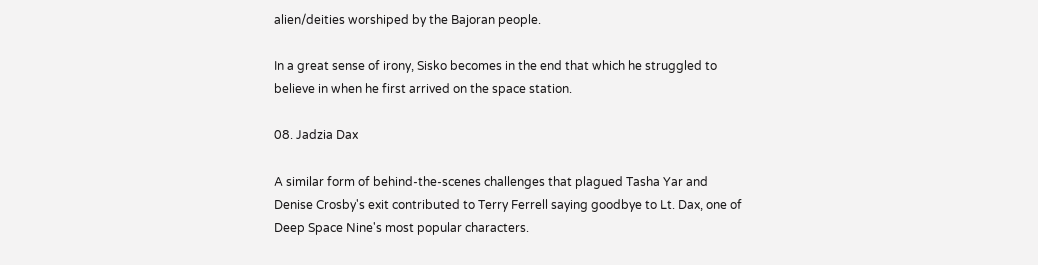alien/deities worshiped by the Bajoran people.

In a great sense of irony, Sisko becomes in the end that which he struggled to believe in when he first arrived on the space station.

08. Jadzia Dax

A similar form of behind-the-scenes challenges that plagued Tasha Yar and Denise Crosby's exit contributed to Terry Ferrell saying goodbye to Lt. Dax, one of Deep Space Nine's most popular characters.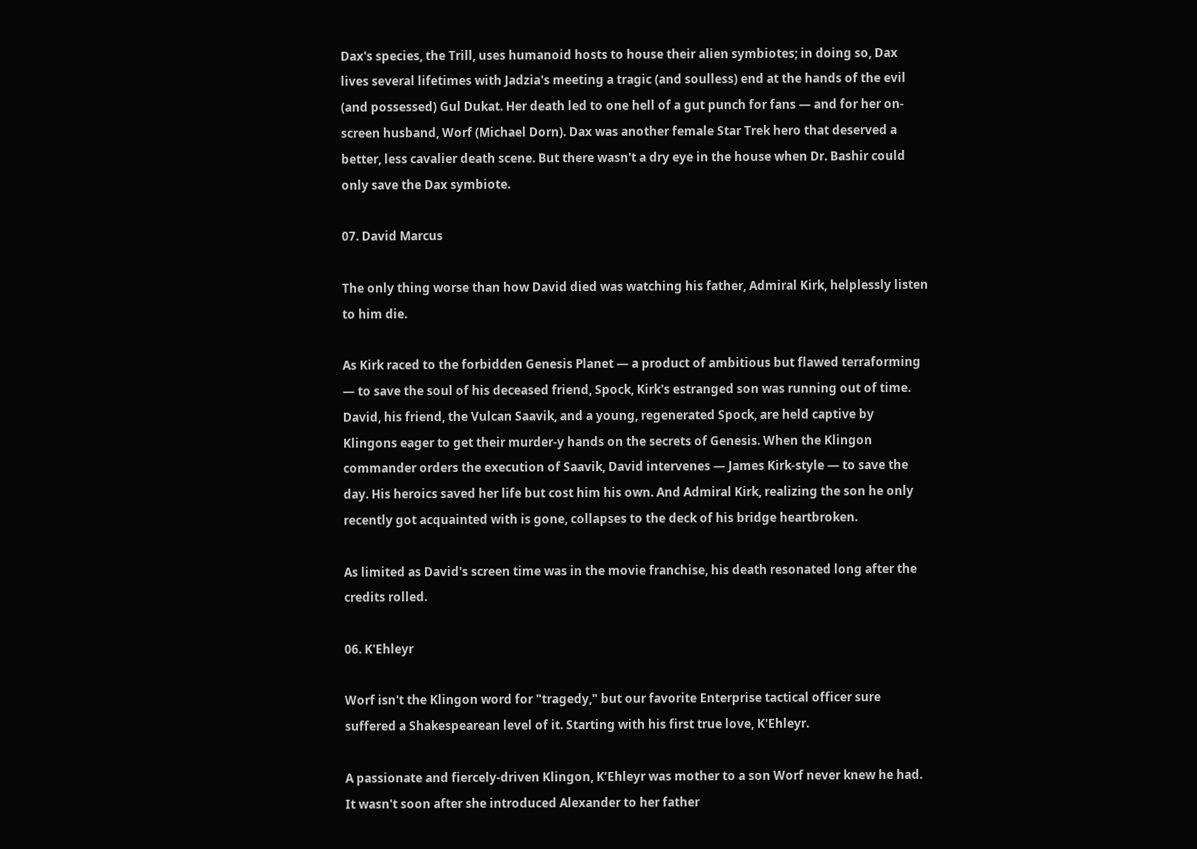Dax's species, the Trill, uses humanoid hosts to house their alien symbiotes; in doing so, Dax lives several lifetimes with Jadzia's meeting a tragic (and soulless) end at the hands of the evil (and possessed) Gul Dukat. Her death led to one hell of a gut punch for fans — and for her on-screen husband, Worf (Michael Dorn). Dax was another female Star Trek hero that deserved a better, less cavalier death scene. But there wasn't a dry eye in the house when Dr. Bashir could only save the Dax symbiote.

07. David Marcus

The only thing worse than how David died was watching his father, Admiral Kirk, helplessly listen to him die.

As Kirk raced to the forbidden Genesis Planet — a product of ambitious but flawed terraforming — to save the soul of his deceased friend, Spock, Kirk's estranged son was running out of time. David, his friend, the Vulcan Saavik, and a young, regenerated Spock, are held captive by Klingons eager to get their murder-y hands on the secrets of Genesis. When the Klingon commander orders the execution of Saavik, David intervenes — James Kirk-style — to save the day. His heroics saved her life but cost him his own. And Admiral Kirk, realizing the son he only recently got acquainted with is gone, collapses to the deck of his bridge heartbroken.

As limited as David's screen time was in the movie franchise, his death resonated long after the credits rolled.

06. K'Ehleyr

Worf isn't the Klingon word for "tragedy," but our favorite Enterprise tactical officer sure suffered a Shakespearean level of it. Starting with his first true love, K'Ehleyr.

A passionate and fiercely-driven Klingon, K’Ehleyr was mother to a son Worf never knew he had. It wasn't soon after she introduced Alexander to her father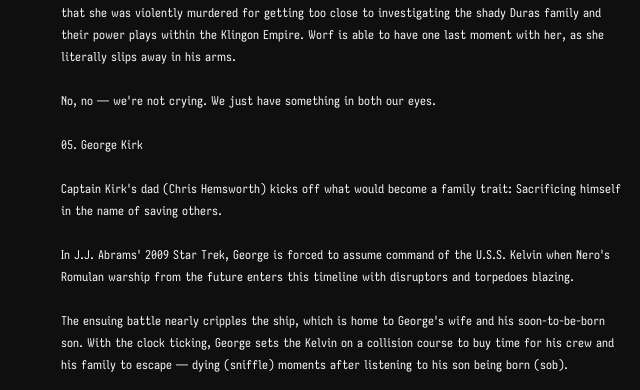that she was violently murdered for getting too close to investigating the shady Duras family and their power plays within the Klingon Empire. Worf is able to have one last moment with her, as she literally slips away in his arms.

No, no — we're not crying. We just have something in both our eyes.

05. George Kirk

Captain Kirk's dad (Chris Hemsworth) kicks off what would become a family trait: Sacrificing himself in the name of saving others.

In J.J. Abrams' 2009 Star Trek, George is forced to assume command of the U.S.S. Kelvin when Nero's Romulan warship from the future enters this timeline with disruptors and torpedoes blazing.

The ensuing battle nearly cripples the ship, which is home to George's wife and his soon-to-be-born son. With the clock ticking, George sets the Kelvin on a collision course to buy time for his crew and his family to escape — dying (sniffle) moments after listening to his son being born (sob).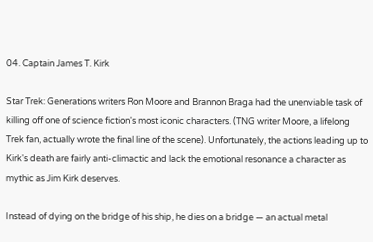04. Captain James T. Kirk

Star Trek: Generations writers Ron Moore and Brannon Braga had the unenviable task of killing off one of science fiction's most iconic characters. (TNG writer Moore, a lifelong Trek fan, actually wrote the final line of the scene). Unfortunately, the actions leading up to Kirk's death are fairly anti-climactic and lack the emotional resonance a character as mythic as Jim Kirk deserves.

Instead of dying on the bridge of his ship, he dies on a bridge — an actual metal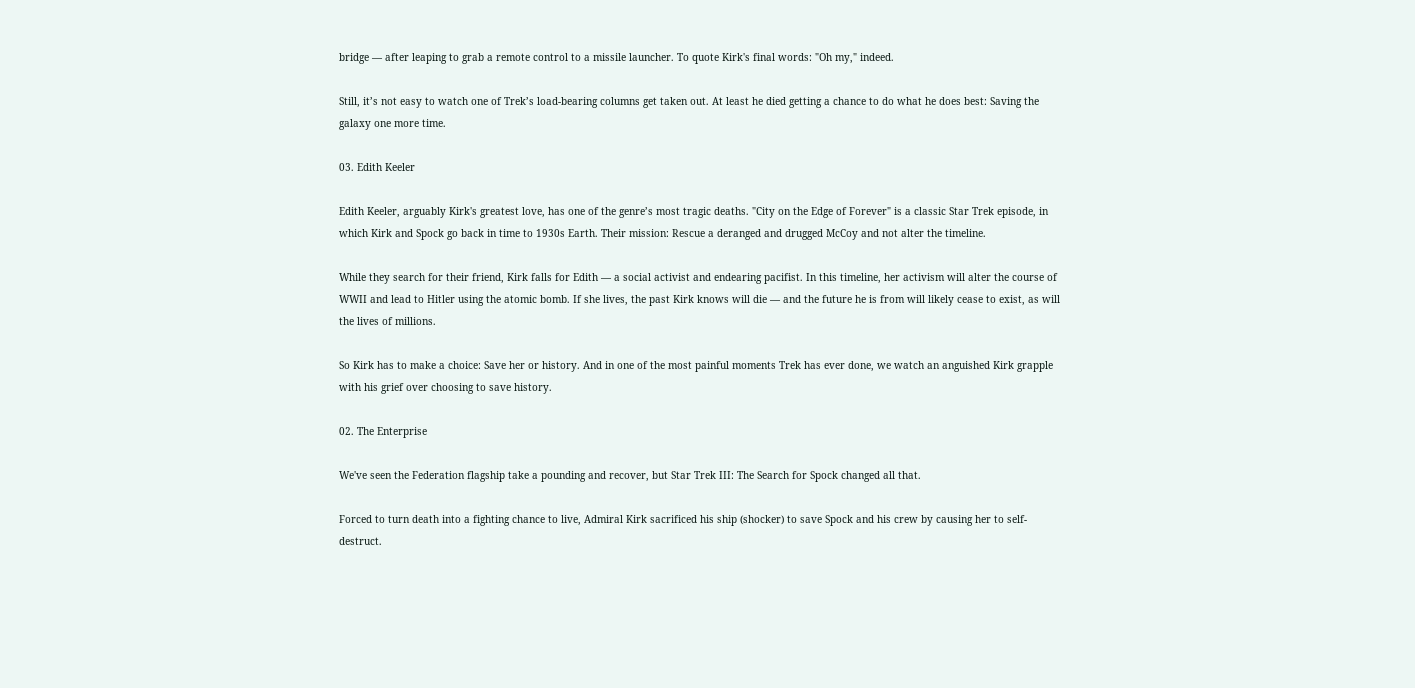bridge — after leaping to grab a remote control to a missile launcher. To quote Kirk's final words: "Oh my," indeed.

Still, it’s not easy to watch one of Trek’s load-bearing columns get taken out. At least he died getting a chance to do what he does best: Saving the galaxy one more time.

03. Edith Keeler

Edith Keeler, arguably Kirk's greatest love, has one of the genre’s most tragic deaths. "City on the Edge of Forever" is a classic Star Trek episode, in which Kirk and Spock go back in time to 1930s Earth. Their mission: Rescue a deranged and drugged McCoy and not alter the timeline.

While they search for their friend, Kirk falls for Edith — a social activist and endearing pacifist. In this timeline, her activism will alter the course of WWII and lead to Hitler using the atomic bomb. If she lives, the past Kirk knows will die — and the future he is from will likely cease to exist, as will the lives of millions.

So Kirk has to make a choice: Save her or history. And in one of the most painful moments Trek has ever done, we watch an anguished Kirk grapple with his grief over choosing to save history.

02. The Enterprise

We've seen the Federation flagship take a pounding and recover, but Star Trek III: The Search for Spock changed all that.

Forced to turn death into a fighting chance to live, Admiral Kirk sacrificed his ship (shocker) to save Spock and his crew by causing her to self-destruct.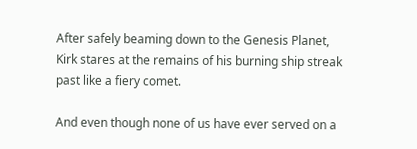After safely beaming down to the Genesis Planet, Kirk stares at the remains of his burning ship streak past like a fiery comet.

And even though none of us have ever served on a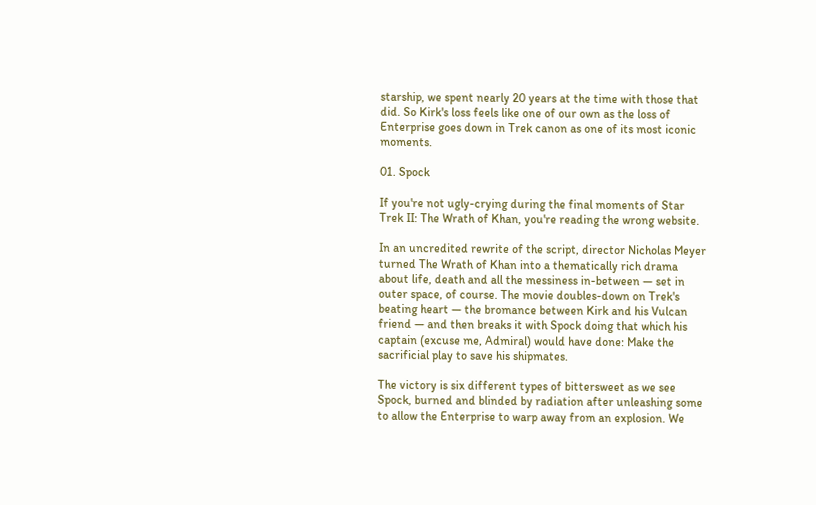starship, we spent nearly 20 years at the time with those that did. So Kirk's loss feels like one of our own as the loss of Enterprise goes down in Trek canon as one of its most iconic moments.

01. Spock

If you're not ugly-crying during the final moments of Star Trek II: The Wrath of Khan, you're reading the wrong website.

In an uncredited rewrite of the script, director Nicholas Meyer turned The Wrath of Khan into a thematically rich drama about life, death and all the messiness in-between — set in outer space, of course. The movie doubles-down on Trek's beating heart — the bromance between Kirk and his Vulcan friend — and then breaks it with Spock doing that which his captain (excuse me, Admiral) would have done: Make the sacrificial play to save his shipmates.

The victory is six different types of bittersweet as we see Spock, burned and blinded by radiation after unleashing some to allow the Enterprise to warp away from an explosion. We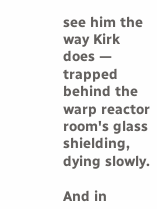see him the way Kirk does — trapped behind the warp reactor room's glass shielding, dying slowly.

And in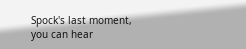Spock's last moment, you can hear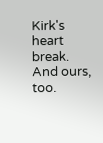Kirk's heart break. And ours, too.